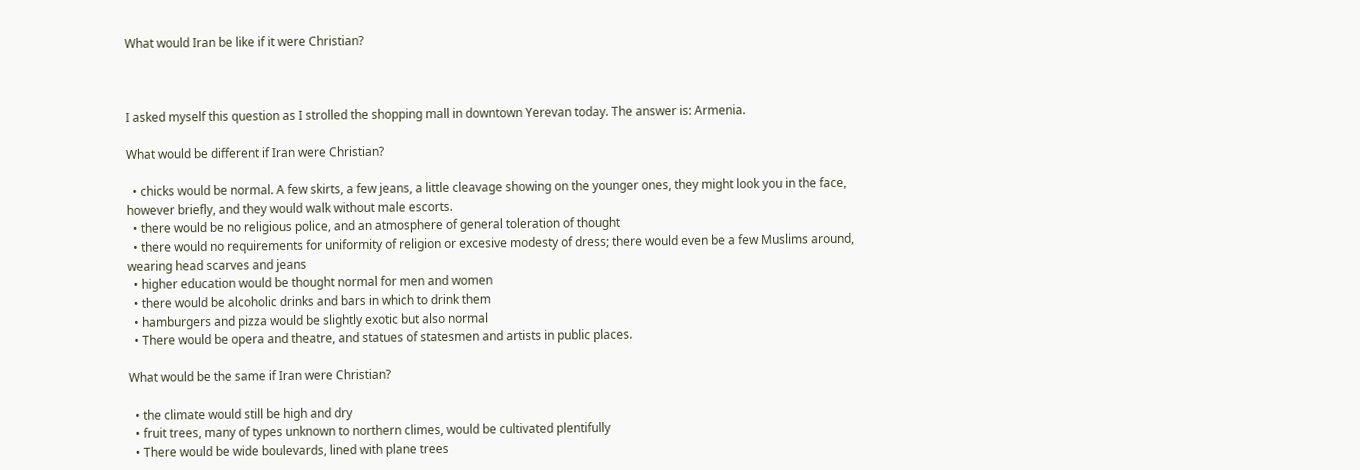What would Iran be like if it were Christian?



I asked myself this question as I strolled the shopping mall in downtown Yerevan today. The answer is: Armenia.

What would be different if Iran were Christian?

  • chicks would be normal. A few skirts, a few jeans, a little cleavage showing on the younger ones, they might look you in the face, however briefly, and they would walk without male escorts.
  • there would be no religious police, and an atmosphere of general toleration of thought
  • there would no requirements for uniformity of religion or excesive modesty of dress; there would even be a few Muslims around, wearing head scarves and jeans
  • higher education would be thought normal for men and women
  • there would be alcoholic drinks and bars in which to drink them
  • hamburgers and pizza would be slightly exotic but also normal
  • There would be opera and theatre, and statues of statesmen and artists in public places.

What would be the same if Iran were Christian?

  • the climate would still be high and dry
  • fruit trees, many of types unknown to northern climes, would be cultivated plentifully
  • There would be wide boulevards, lined with plane trees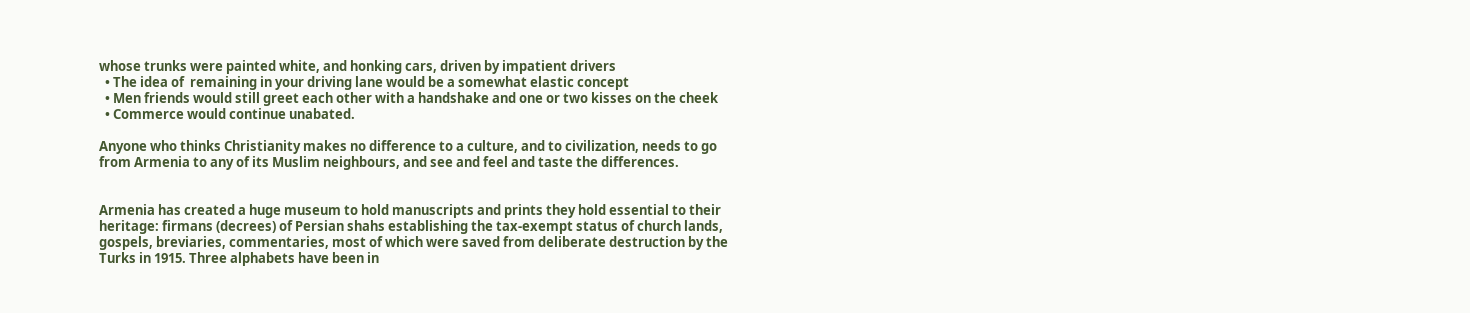whose trunks were painted white, and honking cars, driven by impatient drivers
  • The idea of  remaining in your driving lane would be a somewhat elastic concept
  • Men friends would still greet each other with a handshake and one or two kisses on the cheek
  • Commerce would continue unabated.

Anyone who thinks Christianity makes no difference to a culture, and to civilization, needs to go from Armenia to any of its Muslim neighbours, and see and feel and taste the differences.


Armenia has created a huge museum to hold manuscripts and prints they hold essential to their heritage: firmans (decrees) of Persian shahs establishing the tax-exempt status of church lands, gospels, breviaries, commentaries, most of which were saved from deliberate destruction by the Turks in 1915. Three alphabets have been in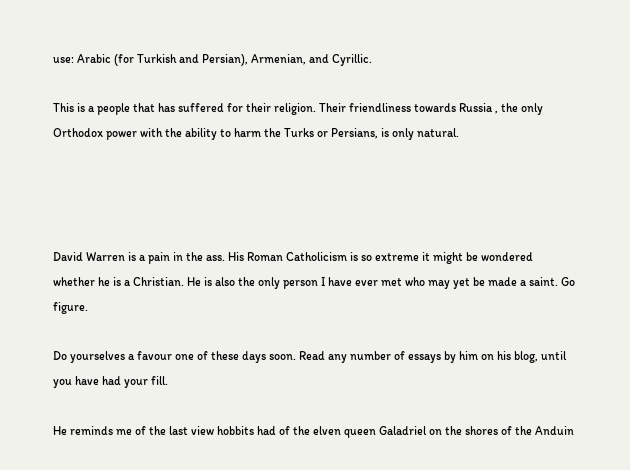use: Arabic (for Turkish and Persian), Armenian, and Cyrillic.

This is a people that has suffered for their religion. Their friendliness towards Russia , the only Orthodox power with the ability to harm the Turks or Persians, is only natural.




David Warren is a pain in the ass. His Roman Catholicism is so extreme it might be wondered whether he is a Christian. He is also the only person I have ever met who may yet be made a saint. Go figure.

Do yourselves a favour one of these days soon. Read any number of essays by him on his blog, until you have had your fill.

He reminds me of the last view hobbits had of the elven queen Galadriel on the shores of the Anduin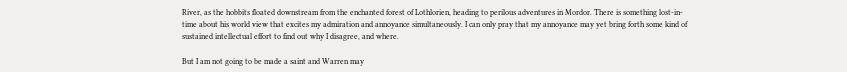River, as the hobbits floated downstream from the enchanted forest of Lothlorien, heading to perilous adventures in Mordor. There is something lost-in-time about his world view that excites my admiration and annoyance simultaneously. I can only pray that my annoyance may yet bring forth some kind of sustained intellectual effort to find out why I disagree, and where.

But I am not going to be made a saint and Warren may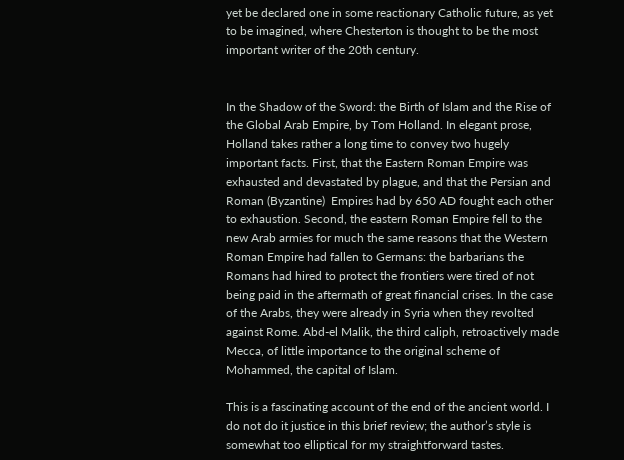yet be declared one in some reactionary Catholic future, as yet to be imagined, where Chesterton is thought to be the most important writer of the 20th century.


In the Shadow of the Sword: the Birth of Islam and the Rise of the Global Arab Empire, by Tom Holland. In elegant prose, Holland takes rather a long time to convey two hugely important facts. First, that the Eastern Roman Empire was exhausted and devastated by plague, and that the Persian and Roman (Byzantine)  Empires had by 650 AD fought each other to exhaustion. Second, the eastern Roman Empire fell to the new Arab armies for much the same reasons that the Western Roman Empire had fallen to Germans: the barbarians the Romans had hired to protect the frontiers were tired of not being paid in the aftermath of great financial crises. In the case of the Arabs, they were already in Syria when they revolted against Rome. Abd-el Malik, the third caliph, retroactively made Mecca, of little importance to the original scheme of Mohammed, the capital of Islam.

This is a fascinating account of the end of the ancient world. I do not do it justice in this brief review; the author’s style is somewhat too elliptical for my straightforward tastes.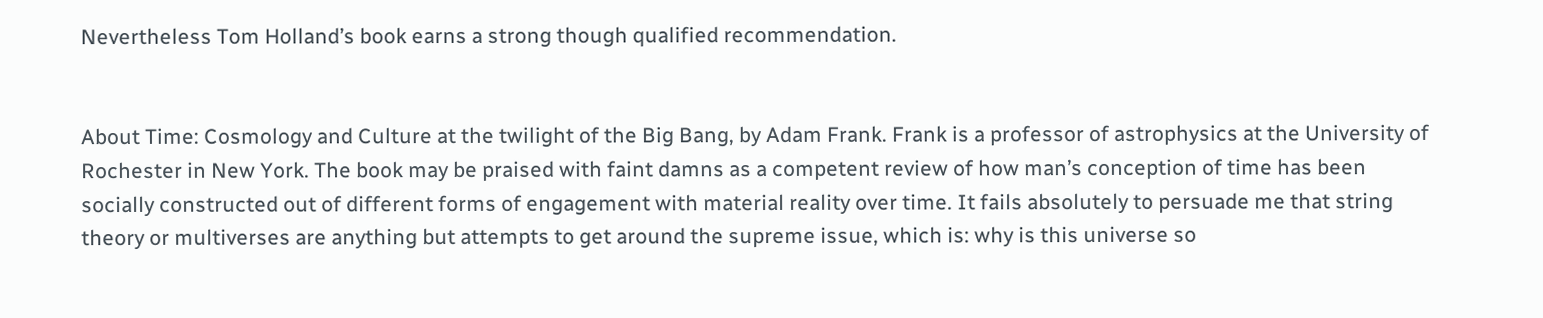Nevertheless Tom Holland’s book earns a strong though qualified recommendation.


About Time: Cosmology and Culture at the twilight of the Big Bang, by Adam Frank. Frank is a professor of astrophysics at the University of Rochester in New York. The book may be praised with faint damns as a competent review of how man’s conception of time has been socially constructed out of different forms of engagement with material reality over time. It fails absolutely to persuade me that string theory or multiverses are anything but attempts to get around the supreme issue, which is: why is this universe so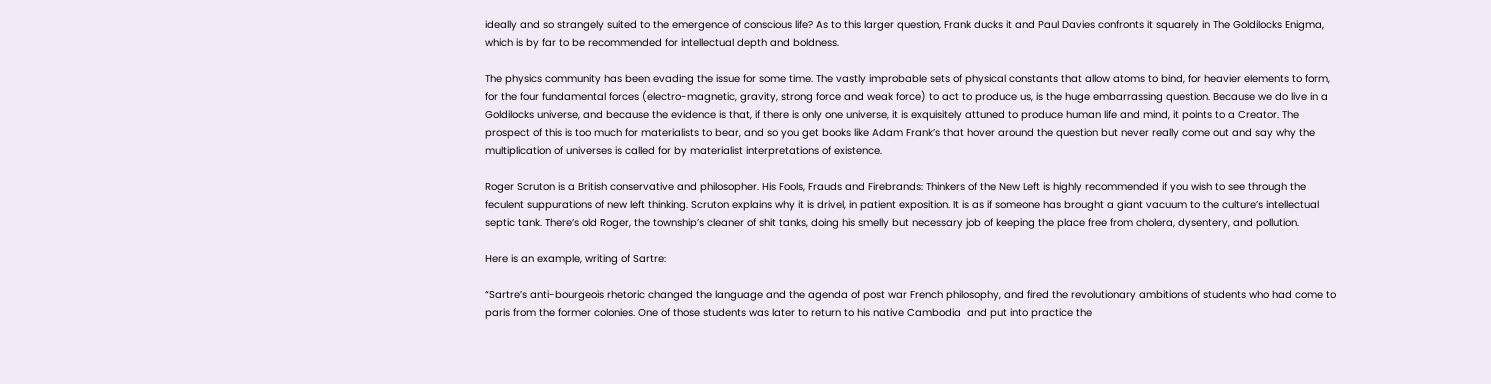ideally and so strangely suited to the emergence of conscious life? As to this larger question, Frank ducks it and Paul Davies confronts it squarely in The Goldilocks Enigma, which is by far to be recommended for intellectual depth and boldness.

The physics community has been evading the issue for some time. The vastly improbable sets of physical constants that allow atoms to bind, for heavier elements to form, for the four fundamental forces (electro-magnetic, gravity, strong force and weak force) to act to produce us, is the huge embarrassing question. Because we do live in a Goldilocks universe, and because the evidence is that, if there is only one universe, it is exquisitely attuned to produce human life and mind, it points to a Creator. The prospect of this is too much for materialists to bear, and so you get books like Adam Frank’s that hover around the question but never really come out and say why the multiplication of universes is called for by materialist interpretations of existence.

Roger Scruton is a British conservative and philosopher. His Fools, Frauds and Firebrands: Thinkers of the New Left is highly recommended if you wish to see through the feculent suppurations of new left thinking. Scruton explains why it is drivel, in patient exposition. It is as if someone has brought a giant vacuum to the culture’s intellectual septic tank. There’s old Roger, the township’s cleaner of shit tanks, doing his smelly but necessary job of keeping the place free from cholera, dysentery, and pollution.

Here is an example, writing of Sartre:

“Sartre’s anti-bourgeois rhetoric changed the language and the agenda of post war French philosophy, and fired the revolutionary ambitions of students who had come to paris from the former colonies. One of those students was later to return to his native Cambodia  and put into practice the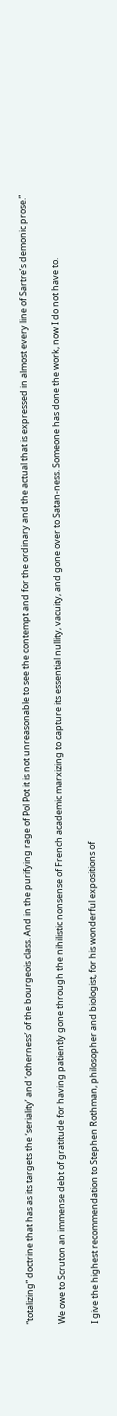“totalizing” doctrine that has as its targets the ‘seriality’ and ‘otherness’ of the bourgeois class. And in the purifying rage of Pol Pot it is not unreasonable to see the contempt and for the ordinary and the actual that is expressed in almost every line of Sartre’s demonic prose.”

We owe to Scruton an immense debt of gratitude for having patiently gone through the nihilistic nonsense of French academic marxizing to capture its essential nullity, vacuity, and gone over to Satan-ness. Someone has done the work, now I do not have to.

I give the highest recommendation to Stephen Rothman, philosopher and biologist, for his wonderful expositions of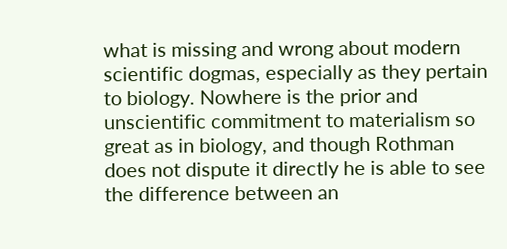what is missing and wrong about modern scientific dogmas, especially as they pertain to biology. Nowhere is the prior and unscientific commitment to materialism so great as in biology, and though Rothman does not dispute it directly he is able to see the difference between an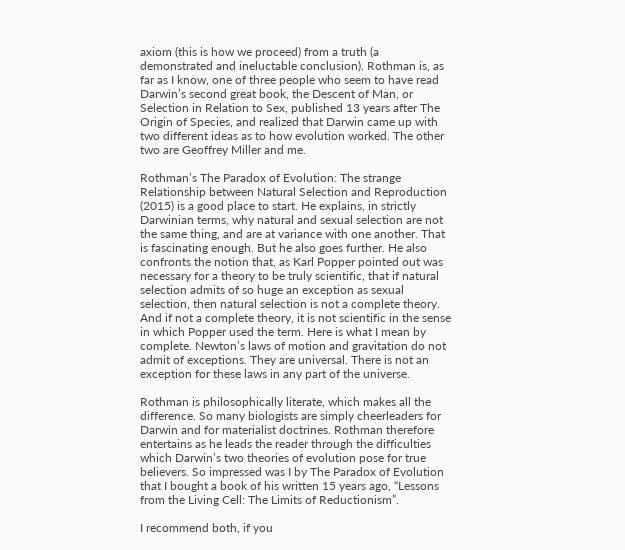axiom (this is how we proceed) from a truth (a demonstrated and ineluctable conclusion). Rothman is, as far as I know, one of three people who seem to have read Darwin’s second great book, the Descent of Man, or Selection in Relation to Sex, published 13 years after The Origin of Species, and realized that Darwin came up with two different ideas as to how evolution worked. The other two are Geoffrey Miller and me.

Rothman’s The Paradox of Evolution: The strange Relationship between Natural Selection and Reproduction (2015) is a good place to start. He explains, in strictly Darwinian terms, why natural and sexual selection are not the same thing, and are at variance with one another. That is fascinating enough. But he also goes further. He also confronts the notion that, as Karl Popper pointed out was necessary for a theory to be truly scientific, that if natural selection admits of so huge an exception as sexual selection, then natural selection is not a complete theory. And if not a complete theory, it is not scientific in the sense in which Popper used the term. Here is what I mean by complete. Newton’s laws of motion and gravitation do not admit of exceptions. They are universal. There is not an exception for these laws in any part of the universe.

Rothman is philosophically literate, which makes all the difference. So many biologists are simply cheerleaders for Darwin and for materialist doctrines. Rothman therefore entertains as he leads the reader through the difficulties which Darwin’s two theories of evolution pose for true believers. So impressed was I by The Paradox of Evolution that I bought a book of his written 15 years ago, “Lessons from the Living Cell: The Limits of Reductionism”.

I recommend both, if you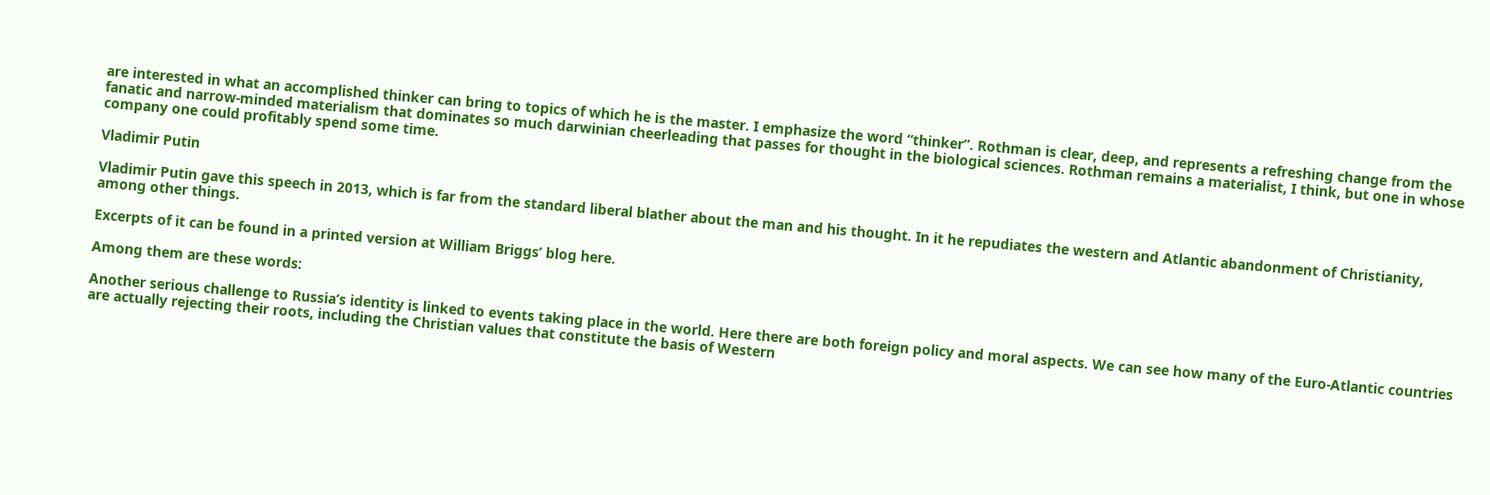are interested in what an accomplished thinker can bring to topics of which he is the master. I emphasize the word “thinker”. Rothman is clear, deep, and represents a refreshing change from the fanatic and narrow-minded materialism that dominates so much darwinian cheerleading that passes for thought in the biological sciences. Rothman remains a materialist, I think, but one in whose company one could profitably spend some time.

Vladimir Putin

Vladimir Putin gave this speech in 2013, which is far from the standard liberal blather about the man and his thought. In it he repudiates the western and Atlantic abandonment of Christianity, among other things.

Excerpts of it can be found in a printed version at William Briggs’ blog here.

Among them are these words:

Another serious challenge to Russia’s identity is linked to events taking place in the world. Here there are both foreign policy and moral aspects. We can see how many of the Euro-Atlantic countries are actually rejecting their roots, including the Christian values that constitute the basis of Western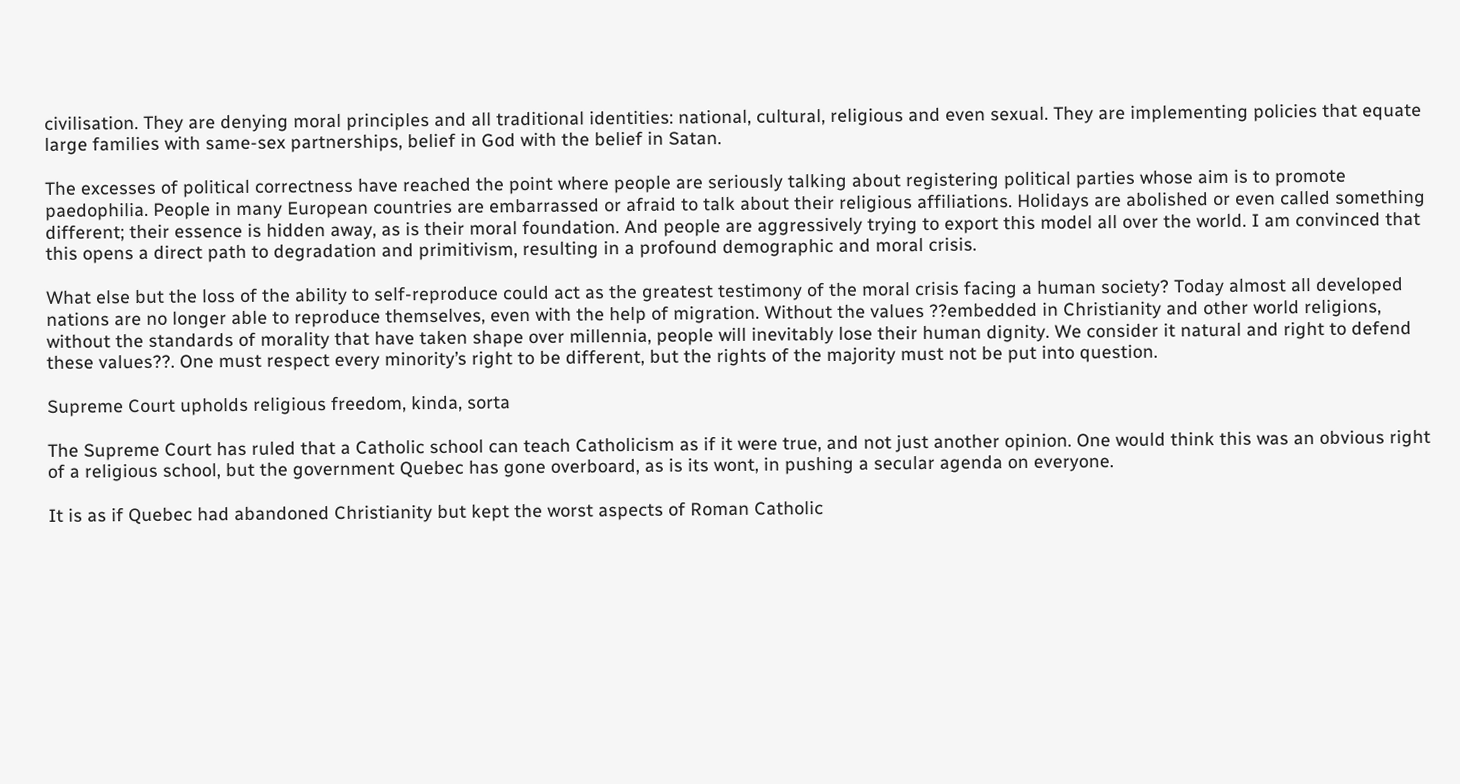civilisation. They are denying moral principles and all traditional identities: national, cultural, religious and even sexual. They are implementing policies that equate large families with same-sex partnerships, belief in God with the belief in Satan.

The excesses of political correctness have reached the point where people are seriously talking about registering political parties whose aim is to promote paedophilia. People in many European countries are embarrassed or afraid to talk about their religious affiliations. Holidays are abolished or even called something different; their essence is hidden away, as is their moral foundation. And people are aggressively trying to export this model all over the world. I am convinced that this opens a direct path to degradation and primitivism, resulting in a profound demographic and moral crisis.

What else but the loss of the ability to self-reproduce could act as the greatest testimony of the moral crisis facing a human society? Today almost all developed nations are no longer able to reproduce themselves, even with the help of migration. Without the values ??embedded in Christianity and other world religions, without the standards of morality that have taken shape over millennia, people will inevitably lose their human dignity. We consider it natural and right to defend these values??. One must respect every minority’s right to be different, but the rights of the majority must not be put into question.

Supreme Court upholds religious freedom, kinda, sorta

The Supreme Court has ruled that a Catholic school can teach Catholicism as if it were true, and not just another opinion. One would think this was an obvious right of a religious school, but the government Quebec has gone overboard, as is its wont, in pushing a secular agenda on everyone.

It is as if Quebec had abandoned Christianity but kept the worst aspects of Roman Catholic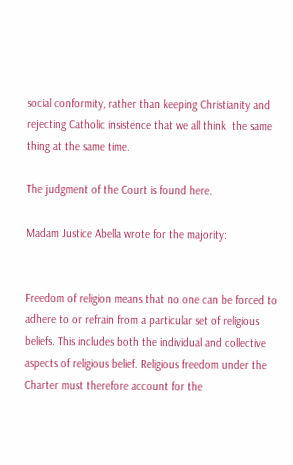social conformity, rather than keeping Christianity and rejecting Catholic insistence that we all think  the same thing at the same time.

The judgment of the Court is found here.

Madam Justice Abella wrote for the majority:


Freedom of religion means that no one can be forced to adhere to or refrain from a particular set of religious beliefs. This includes both the individual and collective aspects of religious belief. Religious freedom under the Charter must therefore account for the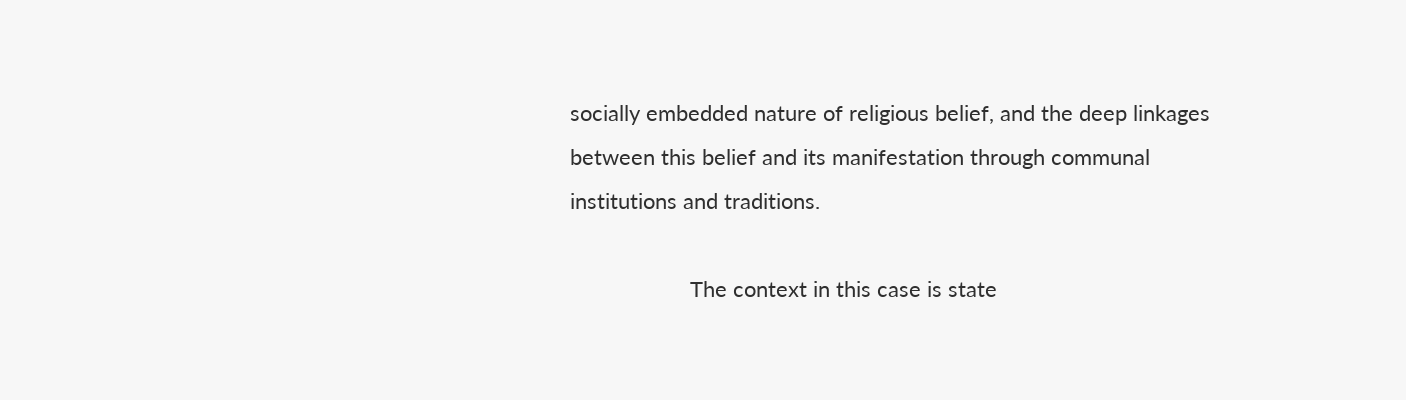socially embedded nature of religious belief, and the deep linkages between this belief and its manifestation through communal institutions and traditions.

                    The context in this case is state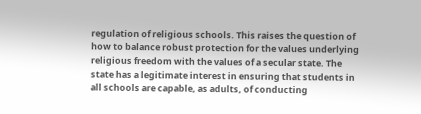regulation of religious schools. This raises the question of how to balance robust protection for the values underlying religious freedom with the values of a secular state. The state has a legitimate interest in ensuring that students in all schools are capable, as adults, of conducting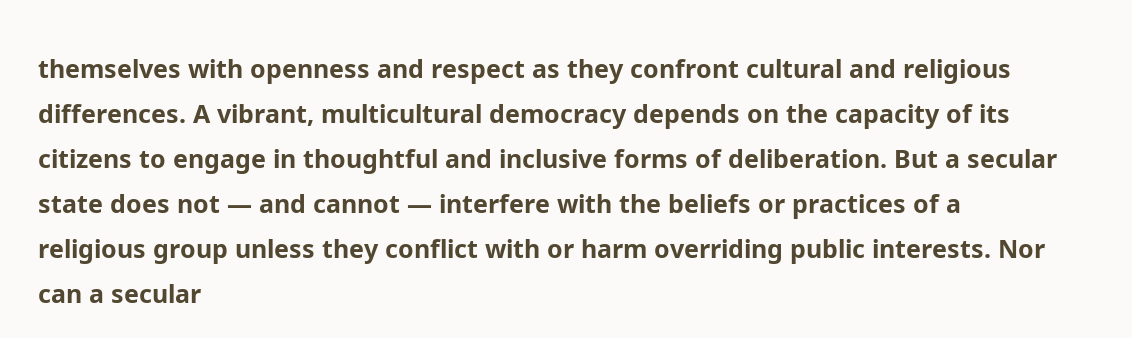themselves with openness and respect as they confront cultural and religious differences. A vibrant, multicultural democracy depends on the capacity of its citizens to engage in thoughtful and inclusive forms of deliberation. But a secular state does not — and cannot — interfere with the beliefs or practices of a religious group unless they conflict with or harm overriding public interests. Nor can a secular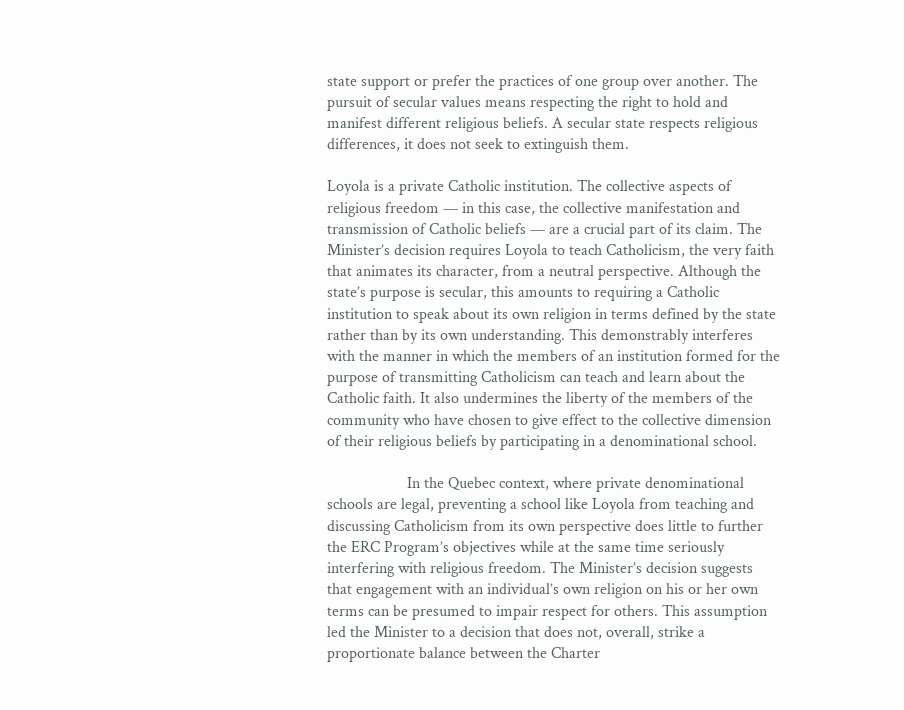state support or prefer the practices of one group over another. The pursuit of secular values means respecting the right to hold and manifest different religious beliefs. A secular state respects religious differences, it does not seek to extinguish them.

Loyola is a private Catholic institution. The collective aspects of religious freedom — in this case, the collective manifestation and transmission of Catholic beliefs — are a crucial part of its claim. The Minister’s decision requires Loyola to teach Catholicism, the very faith that animates its character, from a neutral perspective. Although the state’s purpose is secular, this amounts to requiring a Catholic institution to speak about its own religion in terms defined by the state rather than by its own understanding. This demonstrably interferes with the manner in which the members of an institution formed for the purpose of transmitting Catholicism can teach and learn about the Catholic faith. It also undermines the liberty of the members of the community who have chosen to give effect to the collective dimension of their religious beliefs by participating in a denominational school.

                    In the Quebec context, where private denominational schools are legal, preventing a school like Loyola from teaching and discussing Catholicism from its own perspective does little to further the ERC Program’s objectives while at the same time seriously interfering with religious freedom. The Minister’s decision suggests that engagement with an individual’s own religion on his or her own terms can be presumed to impair respect for others. This assumption led the Minister to a decision that does not, overall, strike a proportionate balance between the Charter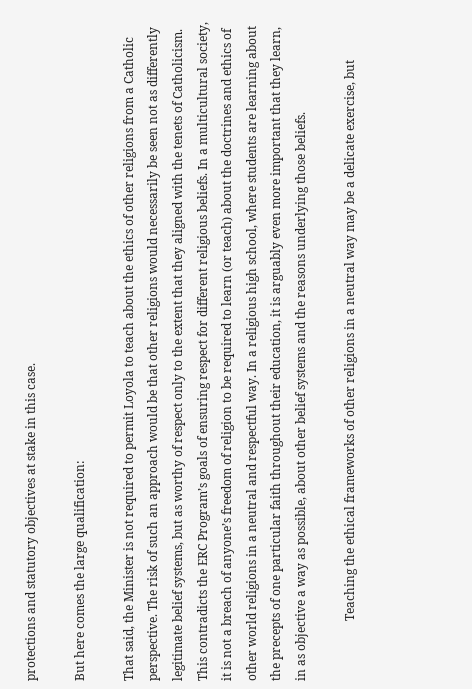protections and statutory objectives at stake in this case.

But here comes the large qualification:

That said, the Minister is not required to permit Loyola to teach about the ethics of other religions from a Catholic perspective. The risk of such an approach would be that other religions would necessarily be seen not as differently legitimate belief systems, but as worthy of respect only to the extent that they aligned with the tenets of Catholicism. This contradicts the ERC Program’s goals of ensuring respect for different religious beliefs. In a multicultural society, it is not a breach of anyone’s freedom of religion to be required to learn (or teach) about the doctrines and ethics of other world religions in a neutral and respectful way. In a religious high school, where students are learning about the precepts of one particular faith throughout their education, it is arguably even more important that they learn, in as objective a way as possible, about other belief systems and the reasons underlying those beliefs.

                    Teaching the ethical frameworks of other religions in a neutral way may be a delicate exercise, but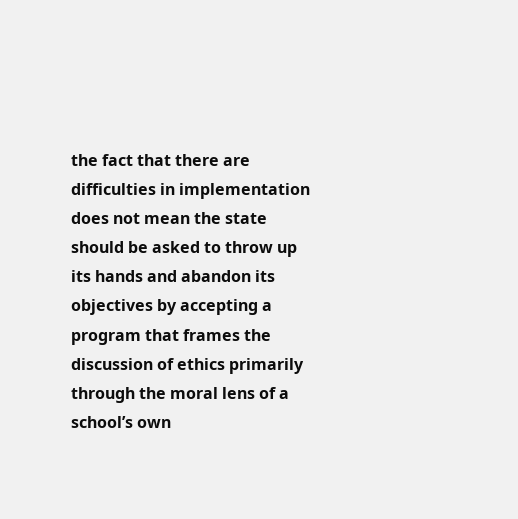the fact that there are difficulties in implementation does not mean the state should be asked to throw up its hands and abandon its objectives by accepting a program that frames the discussion of ethics primarily through the moral lens of a school’s own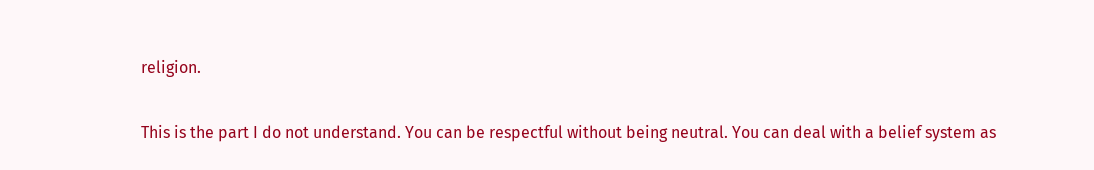religion.

This is the part I do not understand. You can be respectful without being neutral. You can deal with a belief system as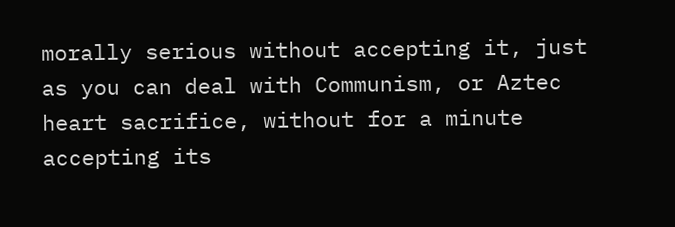morally serious without accepting it, just as you can deal with Communism, or Aztec heart sacrifice, without for a minute accepting its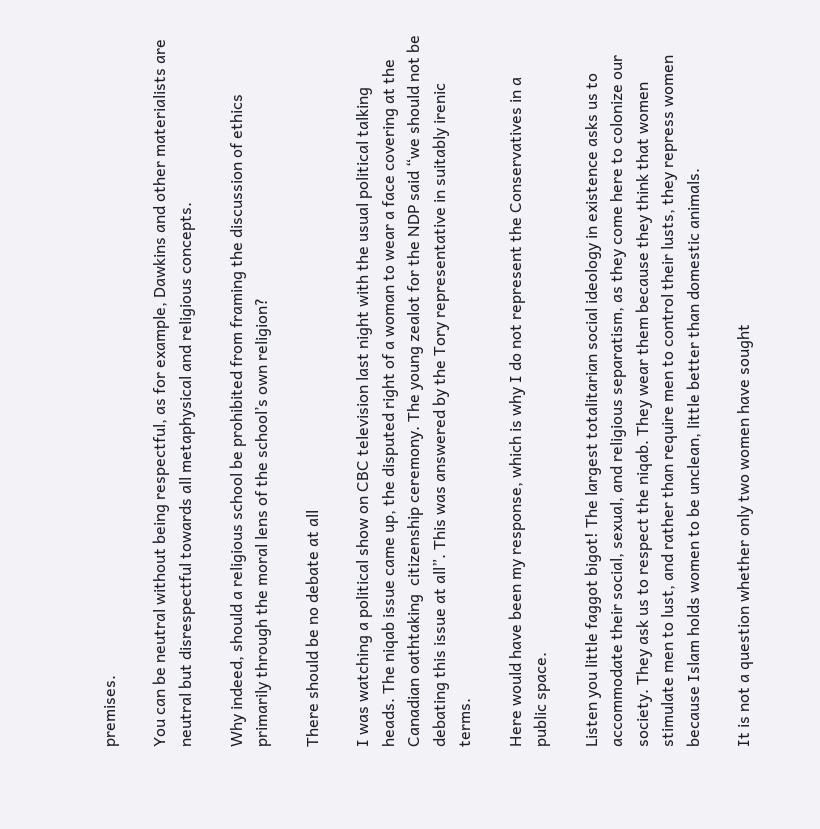premises.

You can be neutral without being respectful, as for example, Dawkins and other materialists are neutral but disrespectful towards all metaphysical and religious concepts.

Why indeed, should a religious school be prohibited from framing the discussion of ethics primarily through the moral lens of the school’s own religion?

There should be no debate at all

I was watching a political show on CBC television last night with the usual political talking heads. The niqab issue came up, the disputed right of a woman to wear a face covering at the Canadian oathtaking  citizenship ceremony. The young zealot for the NDP said “we should not be debating this issue at all”. This was answered by the Tory representative in suitably irenic terms.

Here would have been my response, which is why I do not represent the Conservatives in a public space.

Listen you little faggot bigot! The largest totalitarian social ideology in existence asks us to accommodate their social, sexual, and religious separatism, as they come here to colonize our society. They ask us to respect the niqab. They wear them because they think that women stimulate men to lust, and rather than require men to control their lusts, they repress women because Islam holds women to be unclean, little better than domestic animals.

It is not a question whether only two women have sought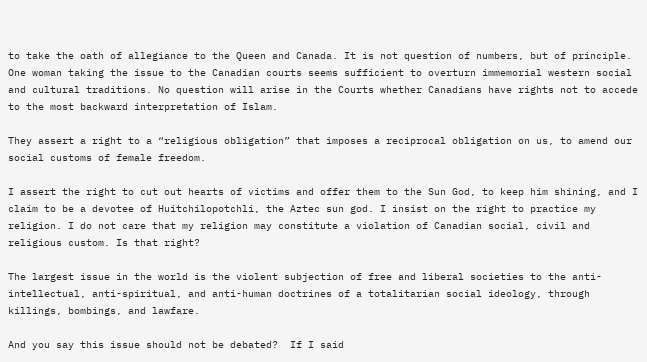to take the oath of allegiance to the Queen and Canada. It is not question of numbers, but of principle. One woman taking the issue to the Canadian courts seems sufficient to overturn immemorial western social and cultural traditions. No question will arise in the Courts whether Canadians have rights not to accede to the most backward interpretation of Islam.

They assert a right to a “religious obligation” that imposes a reciprocal obligation on us, to amend our social customs of female freedom.

I assert the right to cut out hearts of victims and offer them to the Sun God, to keep him shining, and I claim to be a devotee of Huitchilopotchli, the Aztec sun god. I insist on the right to practice my religion. I do not care that my religion may constitute a violation of Canadian social, civil and religious custom. Is that right?

The largest issue in the world is the violent subjection of free and liberal societies to the anti-intellectual, anti-spiritual, and anti-human doctrines of a totalitarian social ideology, through killings, bombings, and lawfare.

And you say this issue should not be debated?  If I said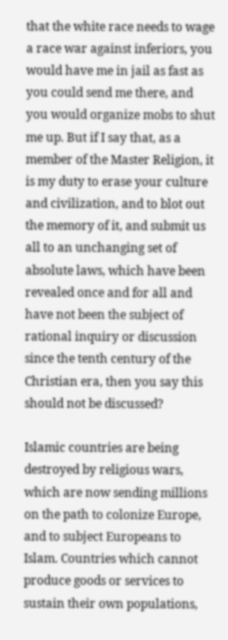that the white race needs to wage a race war against inferiors, you would have me in jail as fast as you could send me there, and you would organize mobs to shut me up. But if I say that, as a member of the Master Religion, it is my duty to erase your culture and civilization, and to blot out the memory of it, and submit us all to an unchanging set of absolute laws, which have been revealed once and for all and have not been the subject of rational inquiry or discussion since the tenth century of the Christian era, then you say this should not be discussed?

Islamic countries are being destroyed by religious wars, which are now sending millions on the path to colonize Europe, and to subject Europeans to Islam. Countries which cannot produce goods or services to sustain their own populations,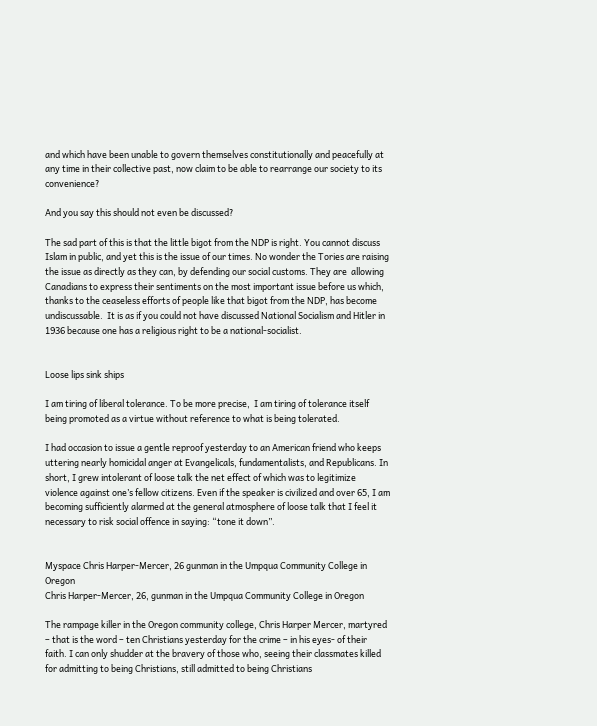and which have been unable to govern themselves constitutionally and peacefully at any time in their collective past, now claim to be able to rearrange our society to its convenience?

And you say this should not even be discussed?

The sad part of this is that the little bigot from the NDP is right. You cannot discuss Islam in public, and yet this is the issue of our times. No wonder the Tories are raising the issue as directly as they can, by defending our social customs. They are  allowing Canadians to express their sentiments on the most important issue before us which, thanks to the ceaseless efforts of people like that bigot from the NDP, has become undiscussable.  It is as if you could not have discussed National Socialism and Hitler in 1936 because one has a religious right to be a national-socialist.


Loose lips sink ships

I am tiring of liberal tolerance. To be more precise,  I am tiring of tolerance itself being promoted as a virtue without reference to what is being tolerated.

I had occasion to issue a gentle reproof yesterday to an American friend who keeps uttering nearly homicidal anger at Evangelicals, fundamentalists, and Republicans. In short, I grew intolerant of loose talk the net effect of which was to legitimize violence against one’s fellow citizens. Even if the speaker is civilized and over 65, I am becoming sufficiently alarmed at the general atmosphere of loose talk that I feel it necessary to risk social offence in saying: “tone it down”.


Myspace Chris Harper-Mercer, 26 gunman in the Umpqua Community College in Oregon
Chris Harper-Mercer, 26, gunman in the Umpqua Community College in Oregon

The rampage killer in the Oregon community college, Chris Harper Mercer, martyred – that is the word – ten Christians yesterday for the crime – in his eyes- of their faith. I can only shudder at the bravery of those who, seeing their classmates killed for admitting to being Christians, still admitted to being Christians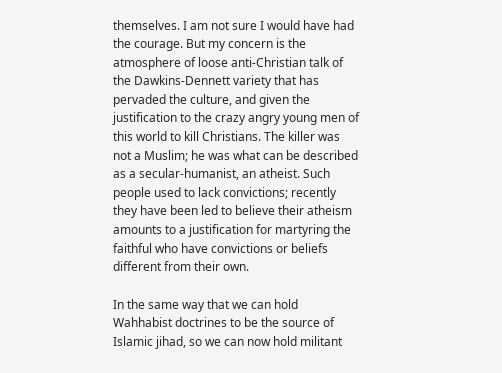themselves. I am not sure I would have had the courage. But my concern is the atmosphere of loose anti-Christian talk of the Dawkins-Dennett variety that has pervaded the culture, and given the justification to the crazy angry young men of this world to kill Christians. The killer was not a Muslim; he was what can be described as a secular-humanist, an atheist. Such people used to lack convictions; recently they have been led to believe their atheism amounts to a justification for martyring the faithful who have convictions or beliefs different from their own.

In the same way that we can hold Wahhabist doctrines to be the source of Islamic jihad, so we can now hold militant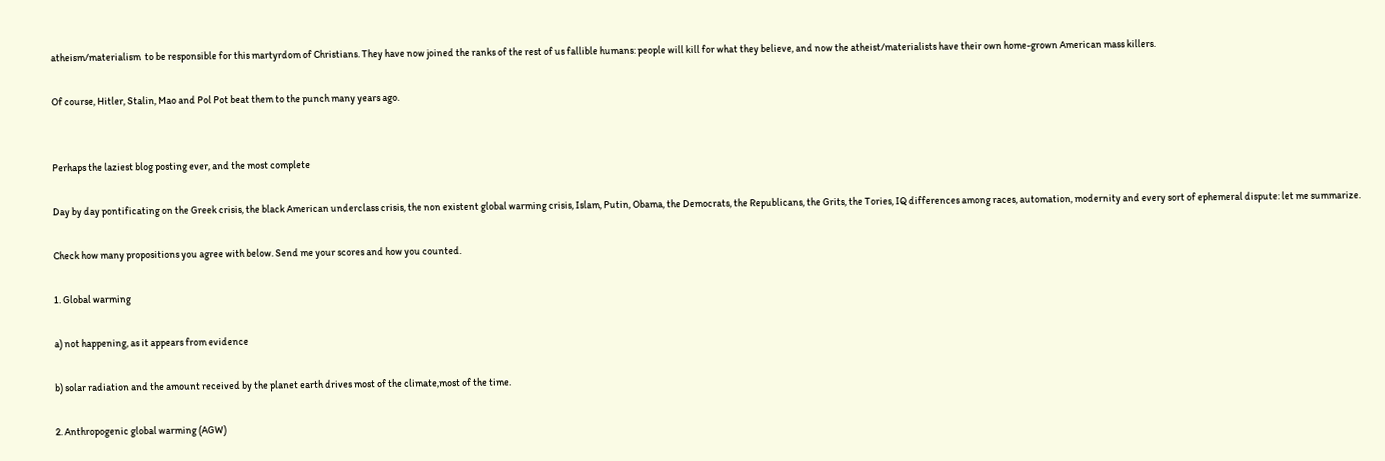atheism/materialism  to be responsible for this martyrdom of Christians. They have now joined the ranks of the rest of us fallible humans: people will kill for what they believe, and now the atheist/materialists have their own home-grown American mass killers.

Of course, Hitler, Stalin, Mao and Pol Pot beat them to the punch many years ago.


Perhaps the laziest blog posting ever, and the most complete

Day by day pontificating on the Greek crisis, the black American underclass crisis, the non existent global warming crisis, Islam, Putin, Obama, the Democrats, the Republicans, the Grits, the Tories, IQ differences among races, automation, modernity and every sort of ephemeral dispute: let me summarize.

Check how many propositions you agree with below. Send me your scores and how you counted.

1. Global warming

a) not happening, as it appears from evidence

b) solar radiation and the amount received by the planet earth drives most of the climate,most of the time.

2. Anthropogenic global warming (AGW)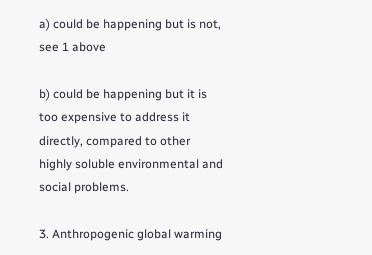a) could be happening but is not, see 1 above

b) could be happening but it is too expensive to address it directly, compared to other highly soluble environmental and social problems.

3. Anthropogenic global warming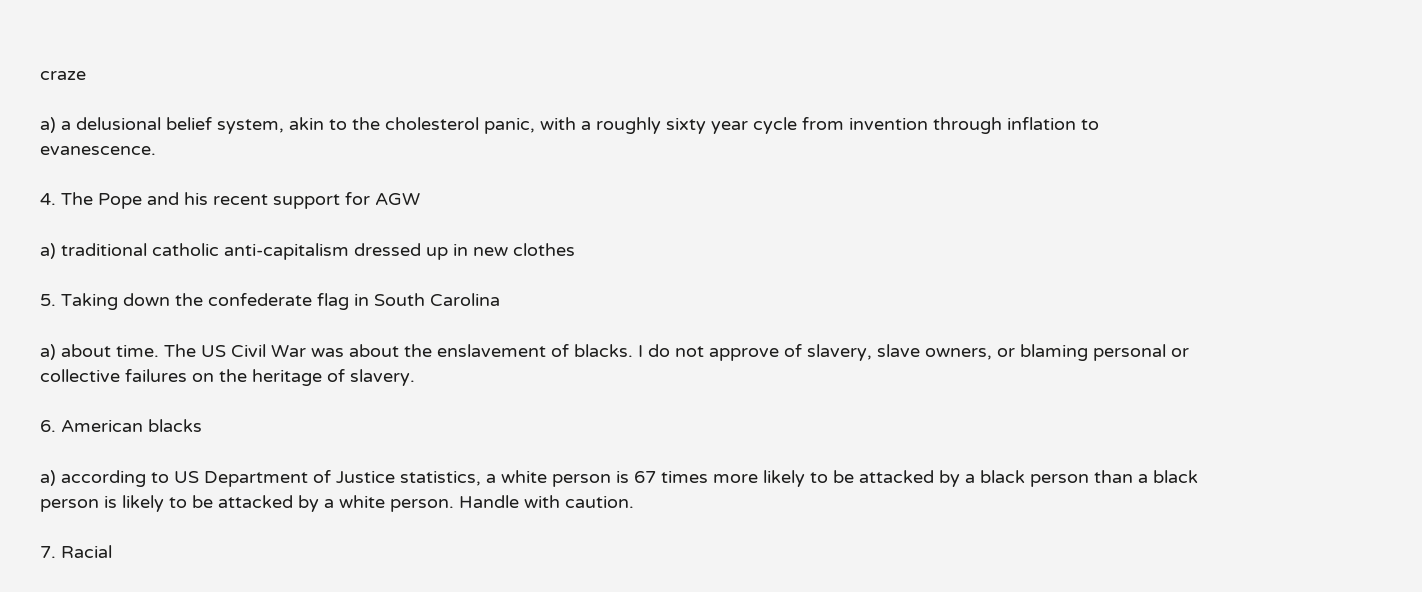craze

a) a delusional belief system, akin to the cholesterol panic, with a roughly sixty year cycle from invention through inflation to evanescence.

4. The Pope and his recent support for AGW

a) traditional catholic anti-capitalism dressed up in new clothes

5. Taking down the confederate flag in South Carolina

a) about time. The US Civil War was about the enslavement of blacks. I do not approve of slavery, slave owners, or blaming personal or collective failures on the heritage of slavery.

6. American blacks

a) according to US Department of Justice statistics, a white person is 67 times more likely to be attacked by a black person than a black person is likely to be attacked by a white person. Handle with caution.

7. Racial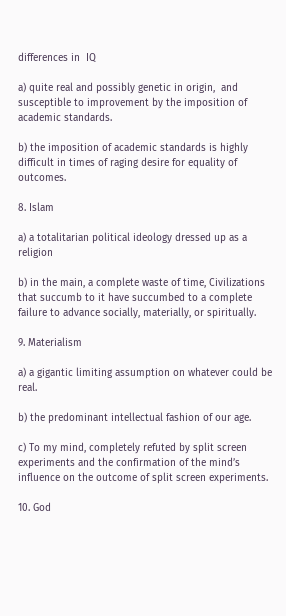differences in  IQ

a) quite real and possibly genetic in origin,  and susceptible to improvement by the imposition of academic standards.

b) the imposition of academic standards is highly difficult in times of raging desire for equality of outcomes.

8. Islam

a) a totalitarian political ideology dressed up as a religion

b) in the main, a complete waste of time, Civilizations that succumb to it have succumbed to a complete failure to advance socially, materially, or spiritually.

9. Materialism

a) a gigantic limiting assumption on whatever could be real.

b) the predominant intellectual fashion of our age.

c) To my mind, completely refuted by split screen experiments and the confirmation of the mind’s influence on the outcome of split screen experiments.

10. God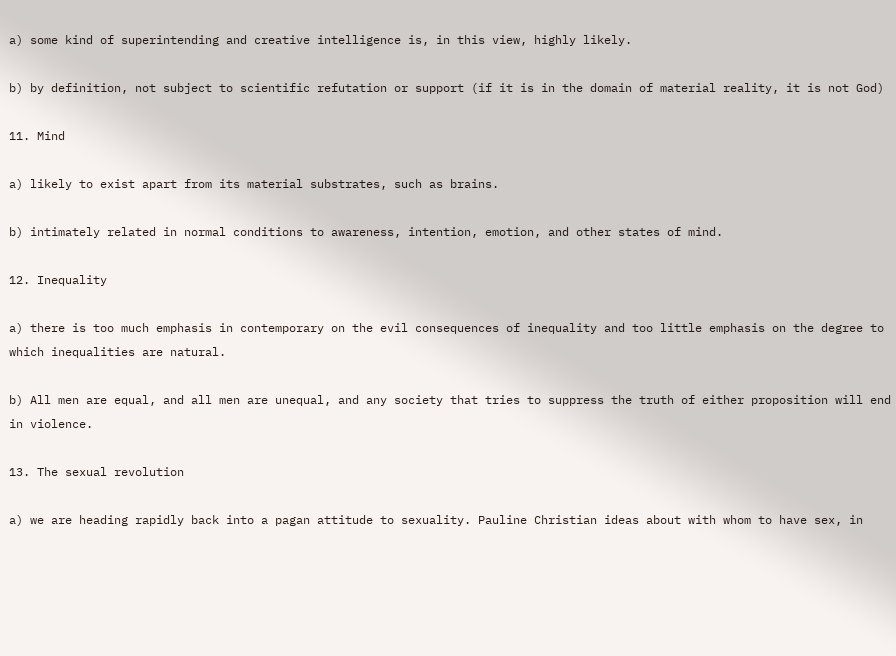a) some kind of superintending and creative intelligence is, in this view, highly likely.

b) by definition, not subject to scientific refutation or support (if it is in the domain of material reality, it is not God)

11. Mind

a) likely to exist apart from its material substrates, such as brains.

b) intimately related in normal conditions to awareness, intention, emotion, and other states of mind.

12. Inequality

a) there is too much emphasis in contemporary on the evil consequences of inequality and too little emphasis on the degree to which inequalities are natural.

b) All men are equal, and all men are unequal, and any society that tries to suppress the truth of either proposition will end in violence.

13. The sexual revolution

a) we are heading rapidly back into a pagan attitude to sexuality. Pauline Christian ideas about with whom to have sex, in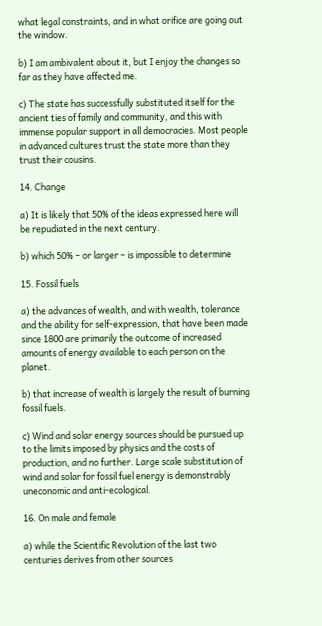what legal constraints, and in what orifice are going out the window.

b) I am ambivalent about it, but I enjoy the changes so far as they have affected me.

c) The state has successfully substituted itself for the ancient ties of family and community, and this with immense popular support in all democracies. Most people in advanced cultures trust the state more than they trust their cousins.

14. Change

a) It is likely that 50% of the ideas expressed here will be repudiated in the next century.

b) which 50% – or larger – is impossible to determine

15. Fossil fuels

a) the advances of wealth, and with wealth, tolerance and the ability for self-expression, that have been made since 1800 are primarily the outcome of increased amounts of energy available to each person on the planet.

b) that increase of wealth is largely the result of burning fossil fuels.

c) Wind and solar energy sources should be pursued up to the limits imposed by physics and the costs of production, and no further. Large scale substitution of wind and solar for fossil fuel energy is demonstrably uneconomic and anti-ecological.

16. On male and female

a) while the Scientific Revolution of the last two centuries derives from other sources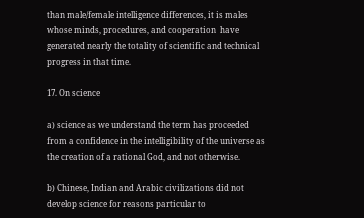than male/female intelligence differences, it is males whose minds, procedures, and cooperation  have generated nearly the totality of scientific and technical progress in that time.

17. On science

a) science as we understand the term has proceeded from a confidence in the intelligibility of the universe as the creation of a rational God, and not otherwise.

b) Chinese, Indian and Arabic civilizations did not develop science for reasons particular to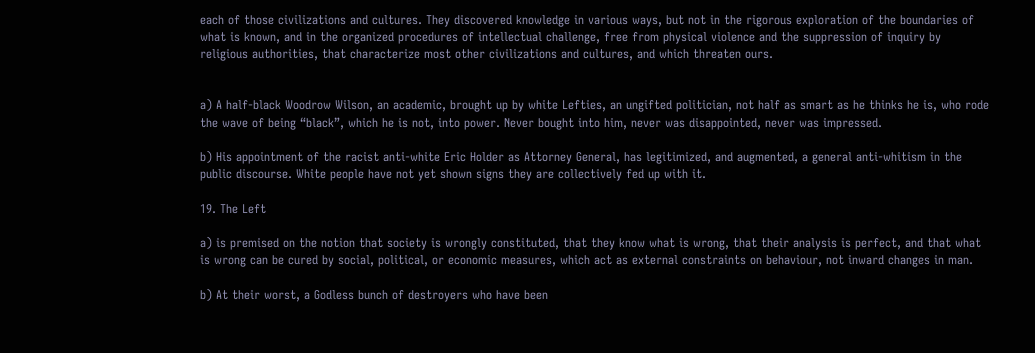each of those civilizations and cultures. They discovered knowledge in various ways, but not in the rigorous exploration of the boundaries of what is known, and in the organized procedures of intellectual challenge, free from physical violence and the suppression of inquiry by religious authorities, that characterize most other civilizations and cultures, and which threaten ours.


a) A half-black Woodrow Wilson, an academic, brought up by white Lefties, an ungifted politician, not half as smart as he thinks he is, who rode the wave of being “black”, which he is not, into power. Never bought into him, never was disappointed, never was impressed.

b) His appointment of the racist anti-white Eric Holder as Attorney General, has legitimized, and augmented, a general anti-whitism in the public discourse. White people have not yet shown signs they are collectively fed up with it.

19. The Left

a) is premised on the notion that society is wrongly constituted, that they know what is wrong, that their analysis is perfect, and that what is wrong can be cured by social, political, or economic measures, which act as external constraints on behaviour, not inward changes in man.

b) At their worst, a Godless bunch of destroyers who have been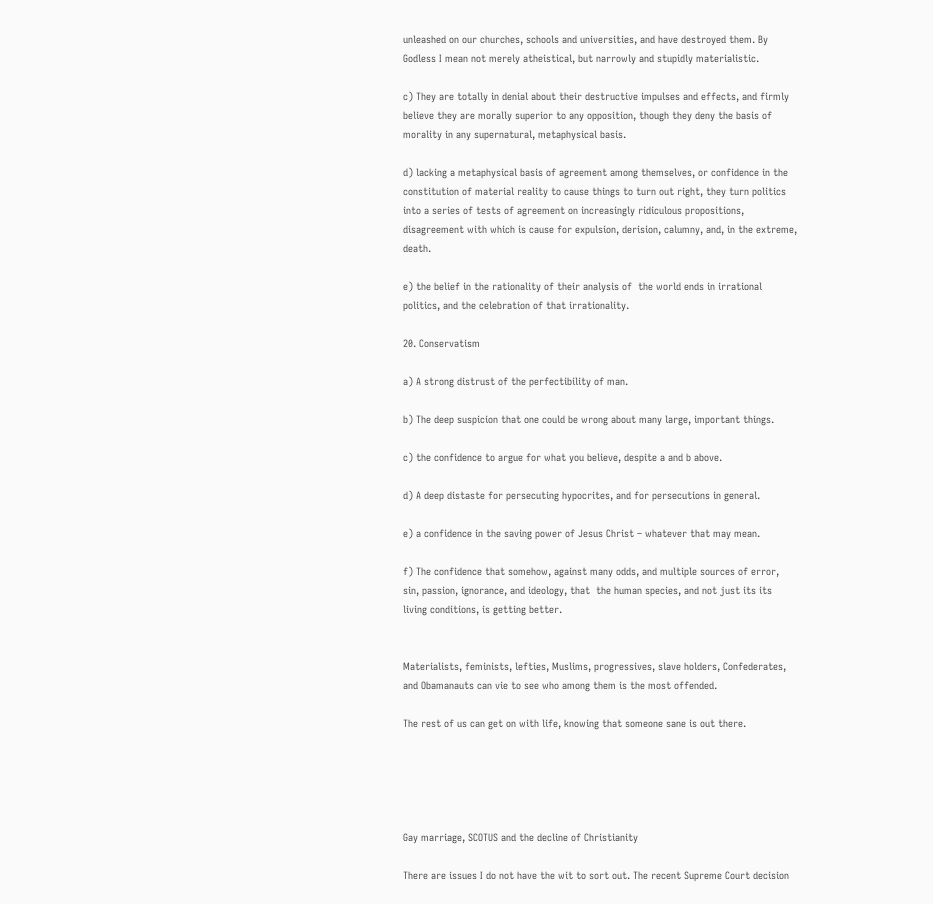unleashed on our churches, schools and universities, and have destroyed them. By Godless I mean not merely atheistical, but narrowly and stupidly materialistic.

c) They are totally in denial about their destructive impulses and effects, and firmly believe they are morally superior to any opposition, though they deny the basis of morality in any supernatural, metaphysical basis.

d) lacking a metaphysical basis of agreement among themselves, or confidence in the constitution of material reality to cause things to turn out right, they turn politics into a series of tests of agreement on increasingly ridiculous propositions, disagreement with which is cause for expulsion, derision, calumny, and, in the extreme, death.

e) the belief in the rationality of their analysis of  the world ends in irrational politics, and the celebration of that irrationality.

20. Conservatism

a) A strong distrust of the perfectibility of man.

b) The deep suspicion that one could be wrong about many large, important things.

c) the confidence to argue for what you believe, despite a and b above.

d) A deep distaste for persecuting hypocrites, and for persecutions in general.

e) a confidence in the saving power of Jesus Christ – whatever that may mean.

f) The confidence that somehow, against many odds, and multiple sources of error, sin, passion, ignorance, and ideology, that  the human species, and not just its its living conditions, is getting better.


Materialists, feminists, lefties, Muslims, progressives, slave holders, Confederates, and Obamanauts can vie to see who among them is the most offended.

The rest of us can get on with life, knowing that someone sane is out there.





Gay marriage, SCOTUS and the decline of Christianity

There are issues I do not have the wit to sort out. The recent Supreme Court decision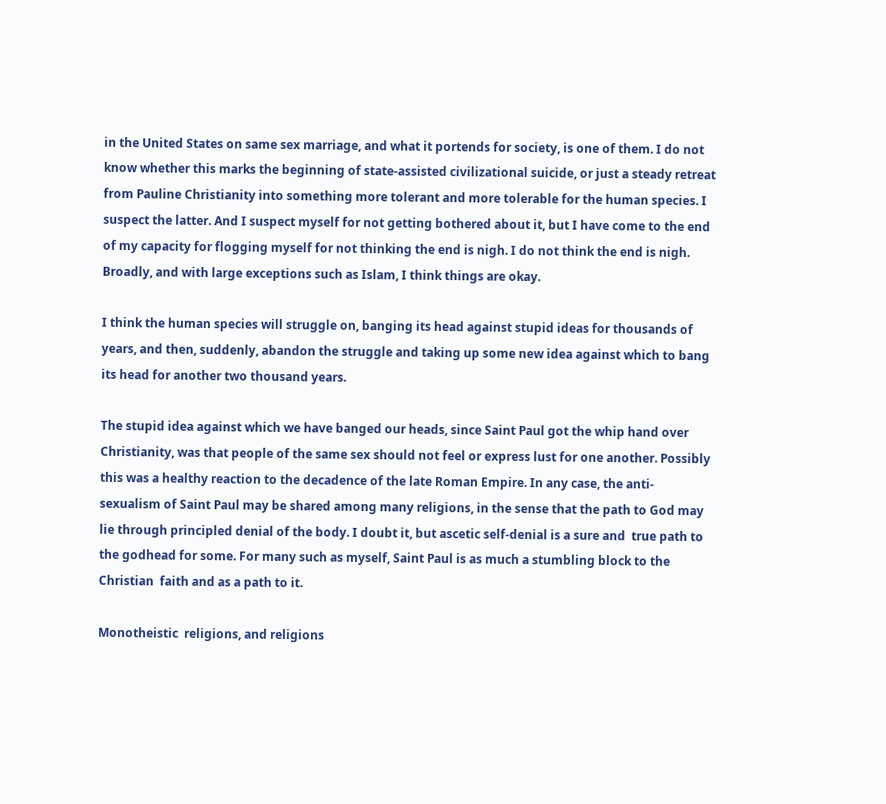in the United States on same sex marriage, and what it portends for society, is one of them. I do not know whether this marks the beginning of state-assisted civilizational suicide, or just a steady retreat from Pauline Christianity into something more tolerant and more tolerable for the human species. I suspect the latter. And I suspect myself for not getting bothered about it, but I have come to the end of my capacity for flogging myself for not thinking the end is nigh. I do not think the end is nigh. Broadly, and with large exceptions such as Islam, I think things are okay.

I think the human species will struggle on, banging its head against stupid ideas for thousands of years, and then, suddenly, abandon the struggle and taking up some new idea against which to bang its head for another two thousand years.

The stupid idea against which we have banged our heads, since Saint Paul got the whip hand over Christianity, was that people of the same sex should not feel or express lust for one another. Possibly this was a healthy reaction to the decadence of the late Roman Empire. In any case, the anti-sexualism of Saint Paul may be shared among many religions, in the sense that the path to God may lie through principled denial of the body. I doubt it, but ascetic self-denial is a sure and  true path to the godhead for some. For many such as myself, Saint Paul is as much a stumbling block to the Christian  faith and as a path to it.

Monotheistic  religions, and religions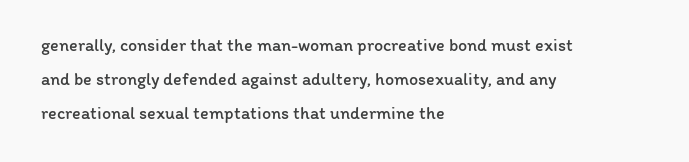generally, consider that the man-woman procreative bond must exist and be strongly defended against adultery, homosexuality, and any recreational sexual temptations that undermine the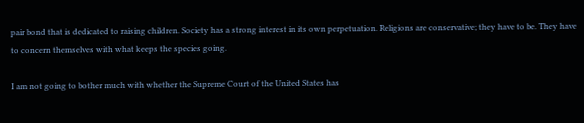pair bond that is dedicated to raising children. Society has a strong interest in its own perpetuation. Religions are conservative; they have to be. They have to concern themselves with what keeps the species going.

I am not going to bother much with whether the Supreme Court of the United States has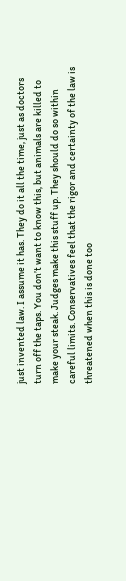just invented law. I assume it has. They do it all the time, just as doctors turn off the taps. You don’t want to know this, but animals are killed to make your steak. Judges make this stuff up. They should do so within careful limits. Conservatives feel that the rigor and certainty of the law is threatened when this is done too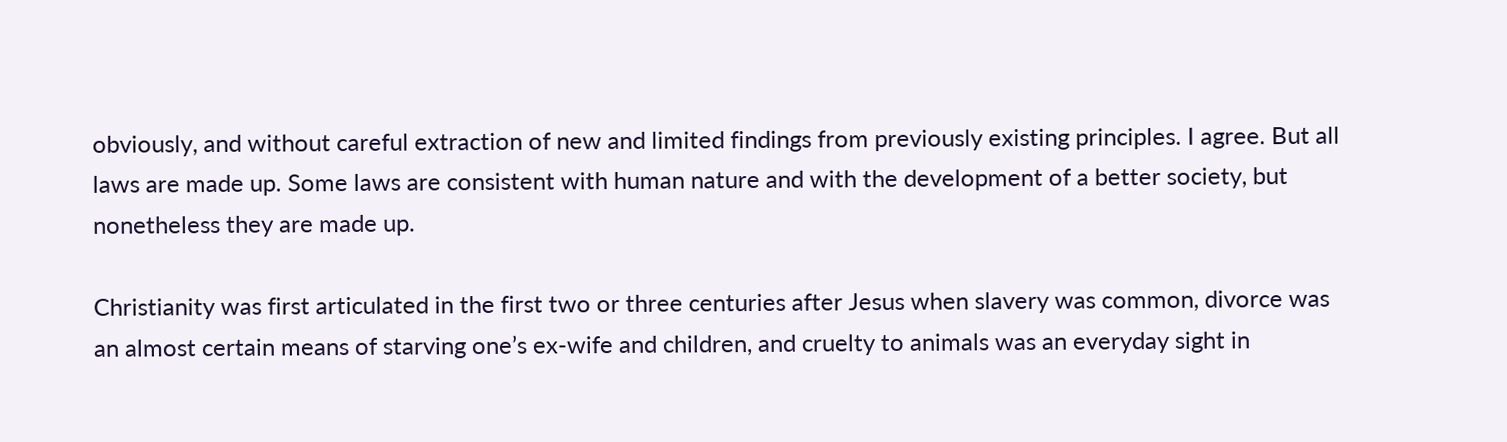obviously, and without careful extraction of new and limited findings from previously existing principles. I agree. But all laws are made up. Some laws are consistent with human nature and with the development of a better society, but nonetheless they are made up.

Christianity was first articulated in the first two or three centuries after Jesus when slavery was common, divorce was an almost certain means of starving one’s ex-wife and children, and cruelty to animals was an everyday sight in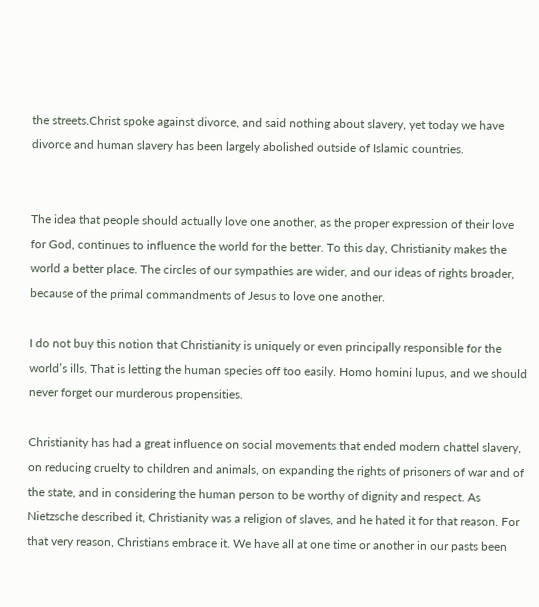the streets.Christ spoke against divorce, and said nothing about slavery, yet today we have divorce and human slavery has been largely abolished outside of Islamic countries.


The idea that people should actually love one another, as the proper expression of their love for God, continues to influence the world for the better. To this day, Christianity makes the world a better place. The circles of our sympathies are wider, and our ideas of rights broader, because of the primal commandments of Jesus to love one another.

I do not buy this notion that Christianity is uniquely or even principally responsible for the world’s ills. That is letting the human species off too easily. Homo homini lupus, and we should never forget our murderous propensities.

Christianity has had a great influence on social movements that ended modern chattel slavery, on reducing cruelty to children and animals, on expanding the rights of prisoners of war and of the state, and in considering the human person to be worthy of dignity and respect. As Nietzsche described it, Christianity was a religion of slaves, and he hated it for that reason. For that very reason, Christians embrace it. We have all at one time or another in our pasts been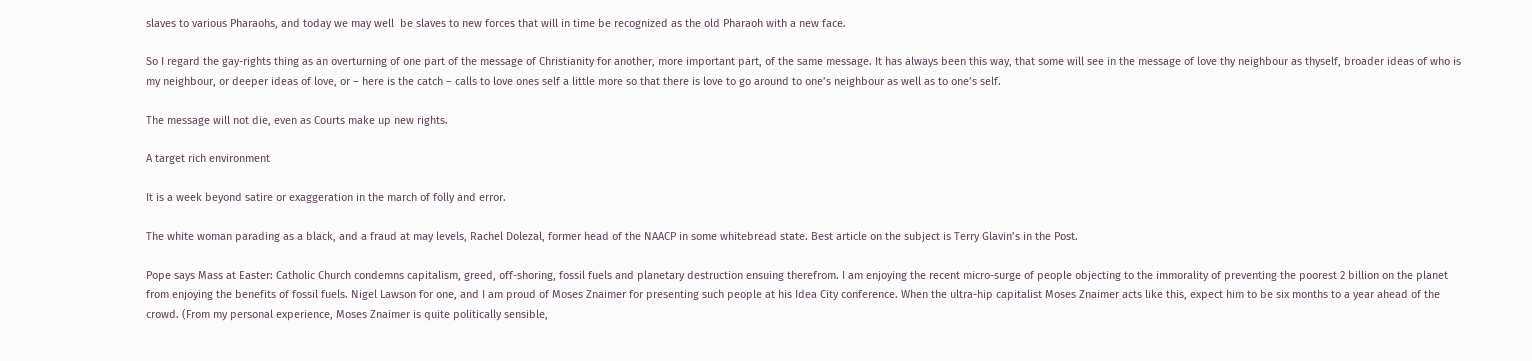slaves to various Pharaohs, and today we may well  be slaves to new forces that will in time be recognized as the old Pharaoh with a new face.

So I regard the gay-rights thing as an overturning of one part of the message of Christianity for another, more important part, of the same message. It has always been this way, that some will see in the message of love thy neighbour as thyself, broader ideas of who is my neighbour, or deeper ideas of love, or – here is the catch – calls to love ones self a little more so that there is love to go around to one’s neighbour as well as to one’s self.

The message will not die, even as Courts make up new rights.

A target rich environment

It is a week beyond satire or exaggeration in the march of folly and error.

The white woman parading as a black, and a fraud at may levels, Rachel Dolezal, former head of the NAACP in some whitebread state. Best article on the subject is Terry Glavin’s in the Post.

Pope says Mass at Easter: Catholic Church condemns capitalism, greed, off-shoring, fossil fuels and planetary destruction ensuing therefrom. I am enjoying the recent micro-surge of people objecting to the immorality of preventing the poorest 2 billion on the planet from enjoying the benefits of fossil fuels. Nigel Lawson for one, and I am proud of Moses Znaimer for presenting such people at his Idea City conference. When the ultra-hip capitalist Moses Znaimer acts like this, expect him to be six months to a year ahead of the crowd. (From my personal experience, Moses Znaimer is quite politically sensible,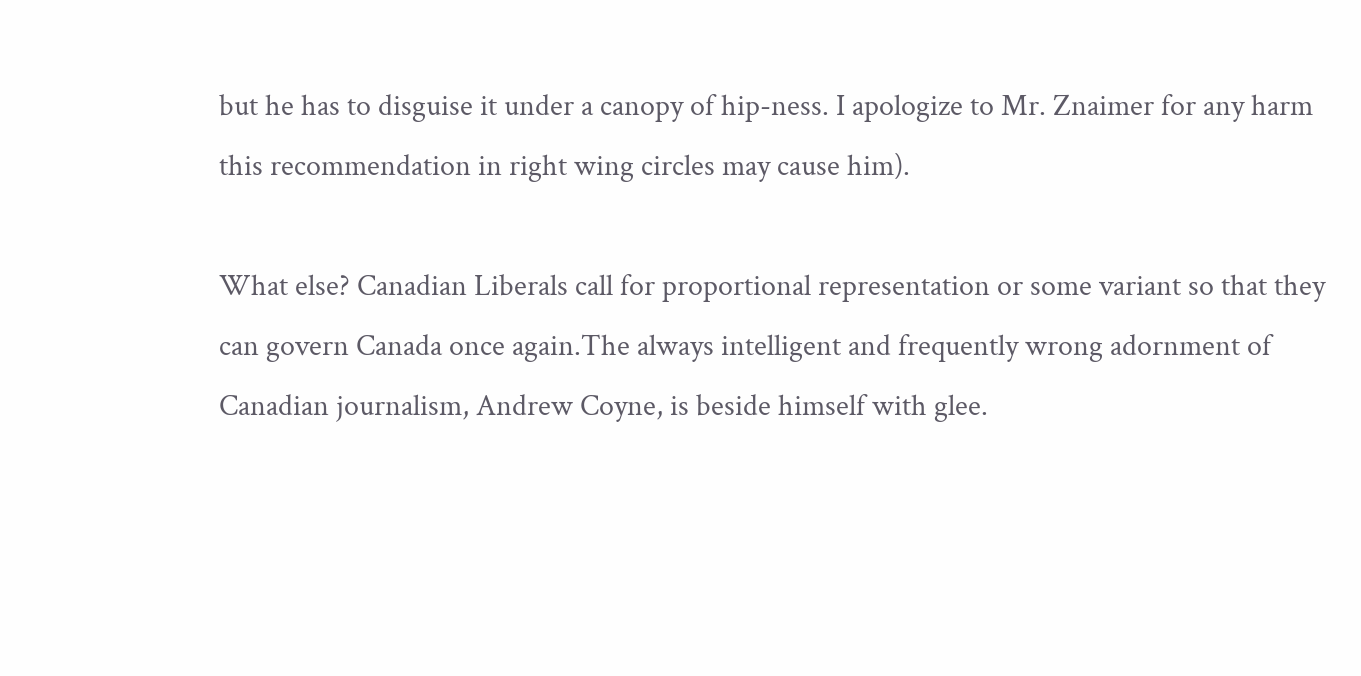but he has to disguise it under a canopy of hip-ness. I apologize to Mr. Znaimer for any harm this recommendation in right wing circles may cause him).

What else? Canadian Liberals call for proportional representation or some variant so that they can govern Canada once again.The always intelligent and frequently wrong adornment of Canadian journalism, Andrew Coyne, is beside himself with glee.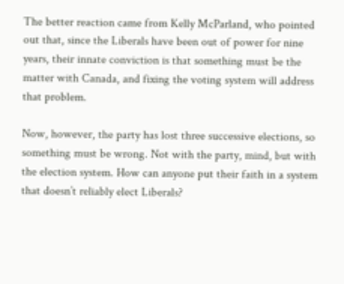The better reaction came from Kelly McParland, who pointed out that, since the Liberals have been out of power for nine years, their innate conviction is that something must be the matter with Canada, and fixing the voting system will address that problem.

Now, however, the party has lost three successive elections, so something must be wrong. Not with the party, mind, but with the election system. How can anyone put their faith in a system that doesn’t reliably elect Liberals?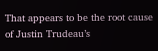That appears to be the root cause of Justin Trudeau’s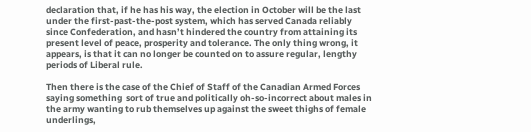declaration that, if he has his way, the election in October will be the last under the first-past-the-post system, which has served Canada reliably since Confederation, and hasn’t hindered the country from attaining its present level of peace, prosperity and tolerance. The only thing wrong, it appears, is that it can no longer be counted on to assure regular, lengthy periods of Liberal rule.

Then there is the case of the Chief of Staff of the Canadian Armed Forces saying something  sort of true and politically oh-so-incorrect about males in the army wanting to rub themselves up against the sweet thighs of female underlings,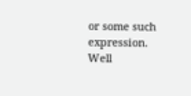or some such expression. Well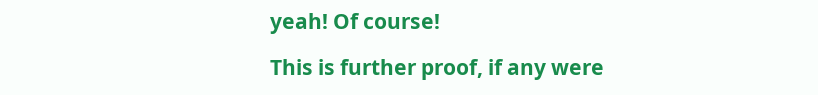yeah! Of course!

This is further proof, if any were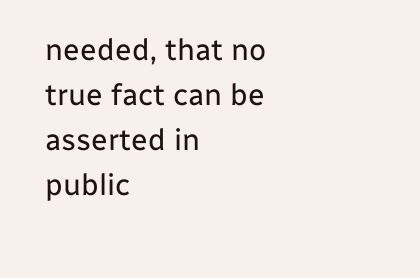needed, that no true fact can be asserted in public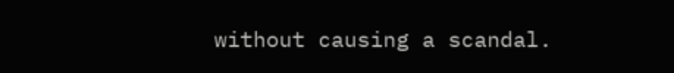without causing a scandal.